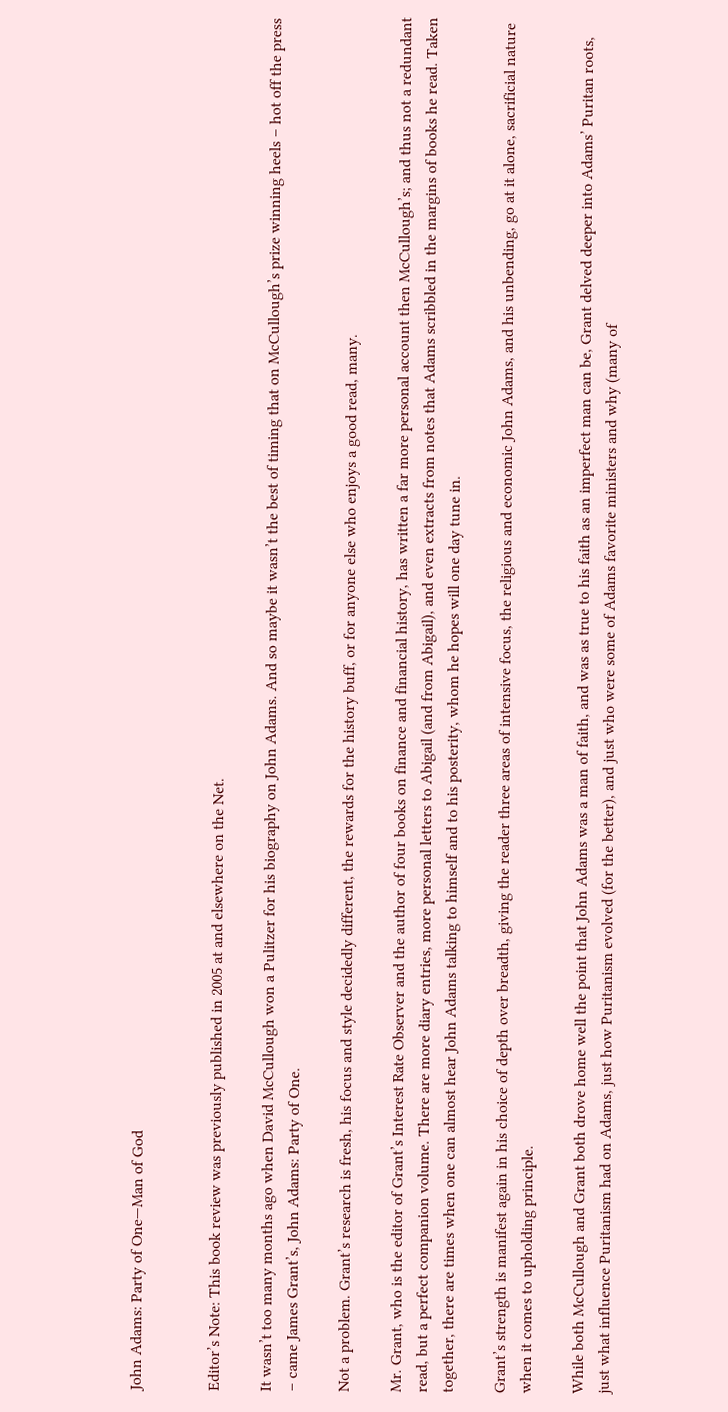John Adams: Party of One—Man of God


Editor’s Note: This book review was previously published in 2005 at and elsewhere on the Net.

It wasn’t too many months ago when David McCullough won a Pulitzer for his biography on John Adams. And so maybe it wasn’t the best of timing that on McCullough’s prize winning heels – hot off the press – came James Grant’s, John Adams: Party of One.

Not a problem. Grant’s research is fresh, his focus and style decidedly different, the rewards for the history buff, or for anyone else who enjoys a good read, many.

Mr. Grant, who is the editor of Grant’s Interest Rate Observer and the author of four books on finance and financial history, has written a far more personal account then McCullough’s; and thus not a redundant read, but a perfect companion volume. There are more diary entries, more personal letters to Abigail (and from Abigail), and even extracts from notes that Adams scribbled in the margins of books he read. Taken together, there are times when one can almost hear John Adams talking to himself and to his posterity, whom he hopes will one day tune in.

Grant’s strength is manifest again in his choice of depth over breadth, giving the reader three areas of intensive focus, the religious and economic John Adams, and his unbending, go at it alone, sacrificial nature when it comes to upholding principle.

While both McCullough and Grant both drove home well the point that John Adams was a man of faith, and was as true to his faith as an imperfect man can be, Grant delved deeper into Adams’ Puritan roots, just what influence Puritanism had on Adams, just how Puritanism evolved (for the better), and just who were some of Adams favorite ministers and why (many of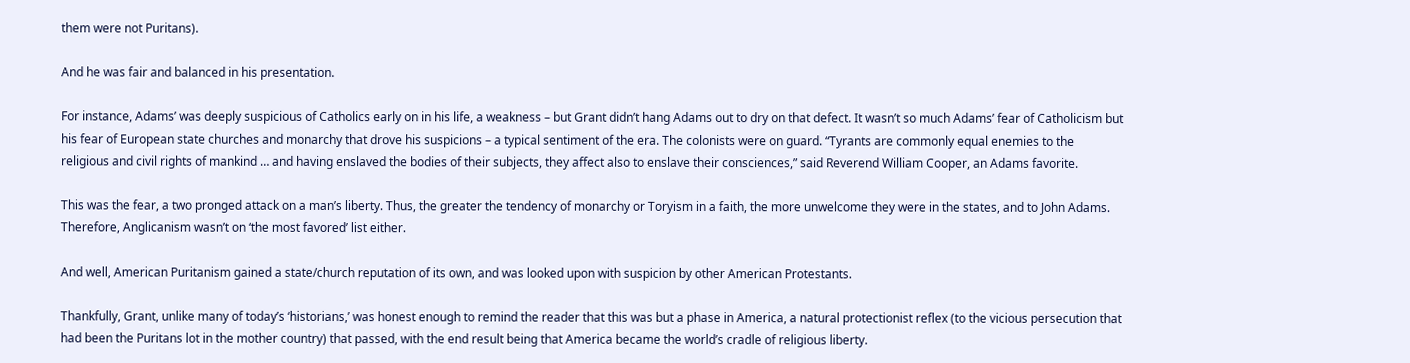them were not Puritans).

And he was fair and balanced in his presentation.

For instance, Adams’ was deeply suspicious of Catholics early on in his life, a weakness – but Grant didn’t hang Adams out to dry on that defect. It wasn’t so much Adams’ fear of Catholicism but his fear of European state churches and monarchy that drove his suspicions – a typical sentiment of the era. The colonists were on guard. “Tyrants are commonly equal enemies to the religious and civil rights of mankind … and having enslaved the bodies of their subjects, they affect also to enslave their consciences,” said Reverend William Cooper, an Adams favorite.

This was the fear, a two pronged attack on a man’s liberty. Thus, the greater the tendency of monarchy or Toryism in a faith, the more unwelcome they were in the states, and to John Adams. Therefore, Anglicanism wasn’t on ‘the most favored’ list either.

And well, American Puritanism gained a state/church reputation of its own, and was looked upon with suspicion by other American Protestants.

Thankfully, Grant, unlike many of today’s ‘historians,’ was honest enough to remind the reader that this was but a phase in America, a natural protectionist reflex (to the vicious persecution that had been the Puritans lot in the mother country) that passed, with the end result being that America became the world’s cradle of religious liberty.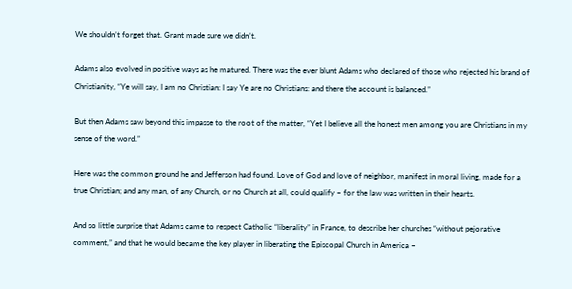We shouldn’t forget that. Grant made sure we didn’t.

Adams also evolved in positive ways as he matured. There was the ever blunt Adams who declared of those who rejected his brand of Christianity, “Ye will say, I am no Christian: I say Ye are no Christians: and there the account is balanced.”

But then Adams saw beyond this impasse to the root of the matter, “Yet I believe all the honest men among you are Christians in my sense of the word.”

Here was the common ground he and Jefferson had found. Love of God and love of neighbor, manifest in moral living, made for a true Christian; and any man, of any Church, or no Church at all, could qualify – for the law was written in their hearts.

And so little surprise that Adams came to respect Catholic “liberality” in France, to describe her churches “without pejorative comment,” and that he would became the key player in liberating the Episcopal Church in America –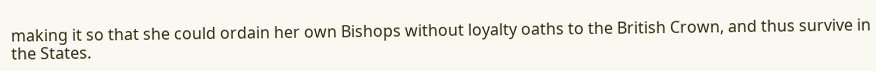making it so that she could ordain her own Bishops without loyalty oaths to the British Crown, and thus survive in the States.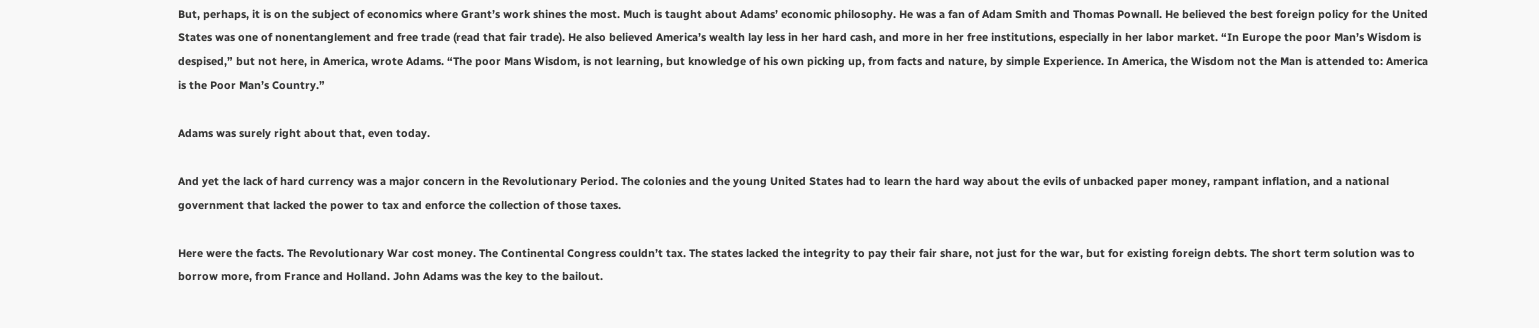But, perhaps, it is on the subject of economics where Grant’s work shines the most. Much is taught about Adams’ economic philosophy. He was a fan of Adam Smith and Thomas Pownall. He believed the best foreign policy for the United States was one of nonentanglement and free trade (read that fair trade). He also believed America’s wealth lay less in her hard cash, and more in her free institutions, especially in her labor market. “In Europe the poor Man’s Wisdom is despised,” but not here, in America, wrote Adams. “The poor Mans Wisdom, is not learning, but knowledge of his own picking up, from facts and nature, by simple Experience. In America, the Wisdom not the Man is attended to: America is the Poor Man’s Country.”

Adams was surely right about that, even today.

And yet the lack of hard currency was a major concern in the Revolutionary Period. The colonies and the young United States had to learn the hard way about the evils of unbacked paper money, rampant inflation, and a national government that lacked the power to tax and enforce the collection of those taxes.

Here were the facts. The Revolutionary War cost money. The Continental Congress couldn’t tax. The states lacked the integrity to pay their fair share, not just for the war, but for existing foreign debts. The short term solution was to borrow more, from France and Holland. John Adams was the key to the bailout.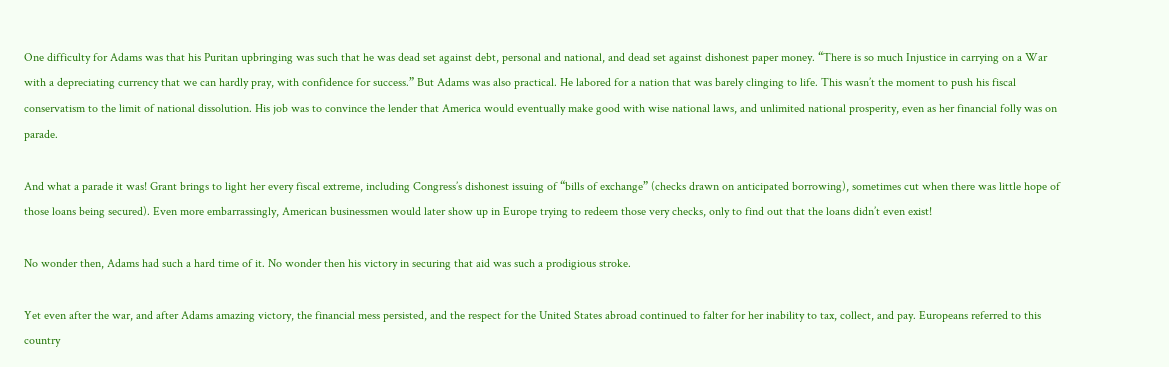One difficulty for Adams was that his Puritan upbringing was such that he was dead set against debt, personal and national, and dead set against dishonest paper money. “There is so much Injustice in carrying on a War with a depreciating currency that we can hardly pray, with confidence for success.” But Adams was also practical. He labored for a nation that was barely clinging to life. This wasn’t the moment to push his fiscal conservatism to the limit of national dissolution. His job was to convince the lender that America would eventually make good with wise national laws, and unlimited national prosperity, even as her financial folly was on parade.

And what a parade it was! Grant brings to light her every fiscal extreme, including Congress’s dishonest issuing of “bills of exchange” (checks drawn on anticipated borrowing), sometimes cut when there was little hope of those loans being secured). Even more embarrassingly, American businessmen would later show up in Europe trying to redeem those very checks, only to find out that the loans didn’t even exist!

No wonder then, Adams had such a hard time of it. No wonder then his victory in securing that aid was such a prodigious stroke.

Yet even after the war, and after Adams amazing victory, the financial mess persisted, and the respect for the United States abroad continued to falter for her inability to tax, collect, and pay. Europeans referred to this country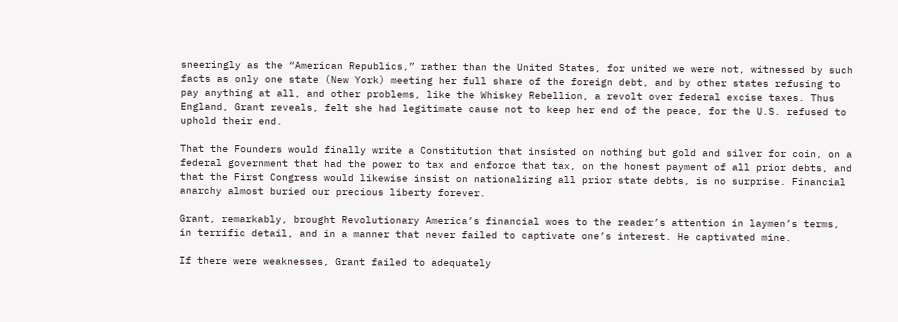sneeringly as the “American Republics,” rather than the United States, for united we were not, witnessed by such facts as only one state (New York) meeting her full share of the foreign debt, and by other states refusing to pay anything at all, and other problems, like the Whiskey Rebellion, a revolt over federal excise taxes. Thus England, Grant reveals, felt she had legitimate cause not to keep her end of the peace, for the U.S. refused to uphold their end.

That the Founders would finally write a Constitution that insisted on nothing but gold and silver for coin, on a federal government that had the power to tax and enforce that tax, on the honest payment of all prior debts, and that the First Congress would likewise insist on nationalizing all prior state debts, is no surprise. Financial anarchy almost buried our precious liberty forever.

Grant, remarkably, brought Revolutionary America’s financial woes to the reader’s attention in laymen’s terms, in terrific detail, and in a manner that never failed to captivate one’s interest. He captivated mine.

If there were weaknesses, Grant failed to adequately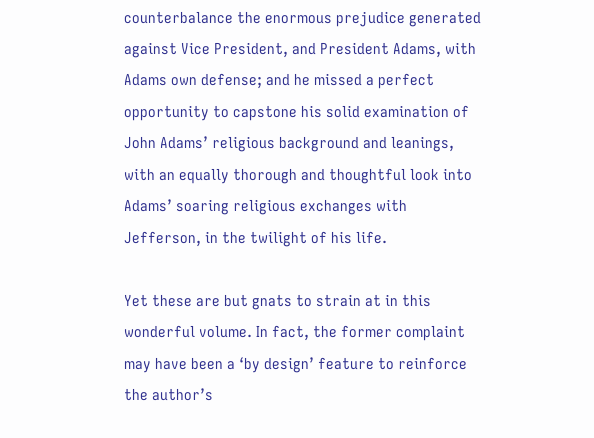counterbalance the enormous prejudice generated against Vice President, and President Adams, with Adams own defense; and he missed a perfect opportunity to capstone his solid examination of John Adams’ religious background and leanings, with an equally thorough and thoughtful look into Adams’ soaring religious exchanges with Jefferson, in the twilight of his life.

Yet these are but gnats to strain at in this wonderful volume. In fact, the former complaint may have been a ‘by design’ feature to reinforce the author’s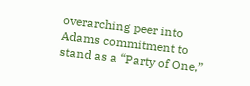overarching peer into Adams commitment to stand as a “Party of One,”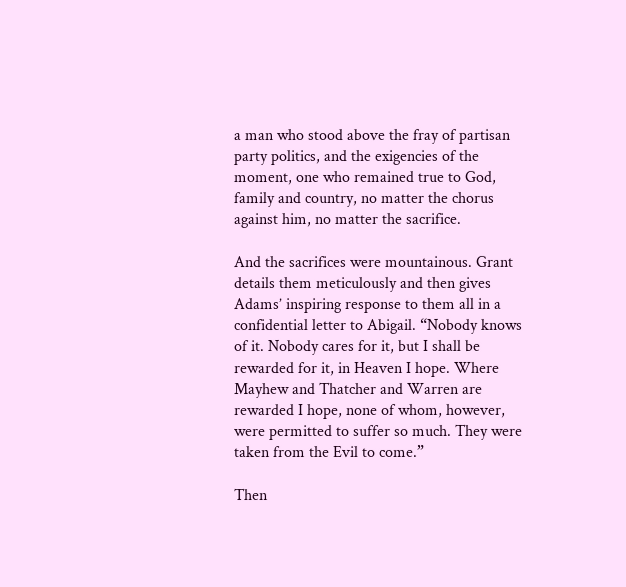a man who stood above the fray of partisan party politics, and the exigencies of the moment, one who remained true to God, family and country, no matter the chorus against him, no matter the sacrifice.

And the sacrifices were mountainous. Grant details them meticulously and then gives Adams’ inspiring response to them all in a confidential letter to Abigail. “Nobody knows of it. Nobody cares for it, but I shall be rewarded for it, in Heaven I hope. Where Mayhew and Thatcher and Warren are rewarded I hope, none of whom, however, were permitted to suffer so much. They were taken from the Evil to come.”

Then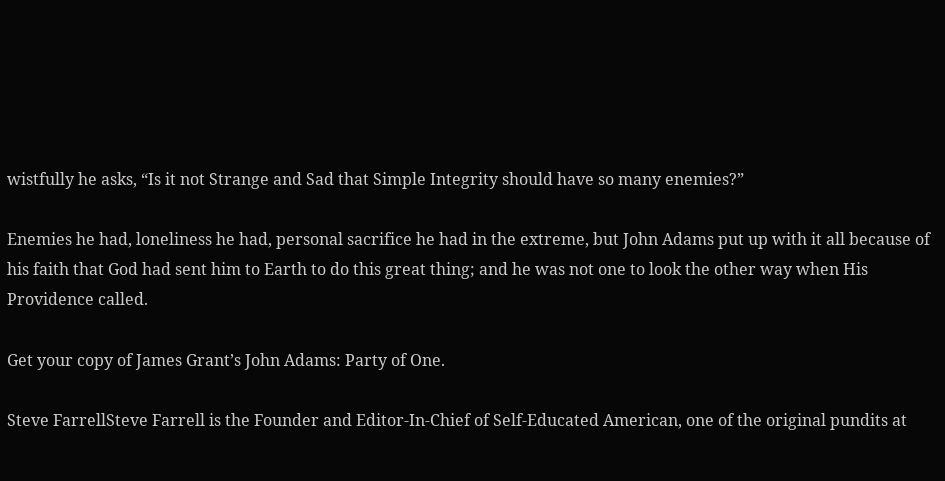wistfully he asks, “Is it not Strange and Sad that Simple Integrity should have so many enemies?”

Enemies he had, loneliness he had, personal sacrifice he had in the extreme, but John Adams put up with it all because of his faith that God had sent him to Earth to do this great thing; and he was not one to look the other way when His Providence called.

Get your copy of James Grant’s John Adams: Party of One.

Steve FarrellSteve Farrell is the Founder and Editor-In-Chief of Self-Educated American, one of the original pundits at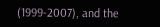(1999-2007), and the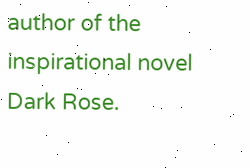author of the inspirational novel Dark Rose.